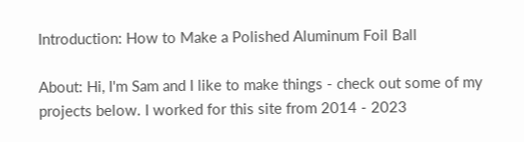Introduction: How to Make a Polished Aluminum Foil Ball

About: Hi, I'm Sam and I like to make things - check out some of my projects below. I worked for this site from 2014 - 2023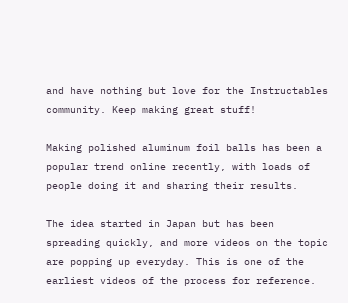and have nothing but love for the Instructables community. Keep making great stuff!

Making polished aluminum foil balls has been a popular trend online recently, with loads of people doing it and sharing their results.

The idea started in Japan but has been spreading quickly, and more videos on the topic are popping up everyday. This is one of the earliest videos of the process for reference.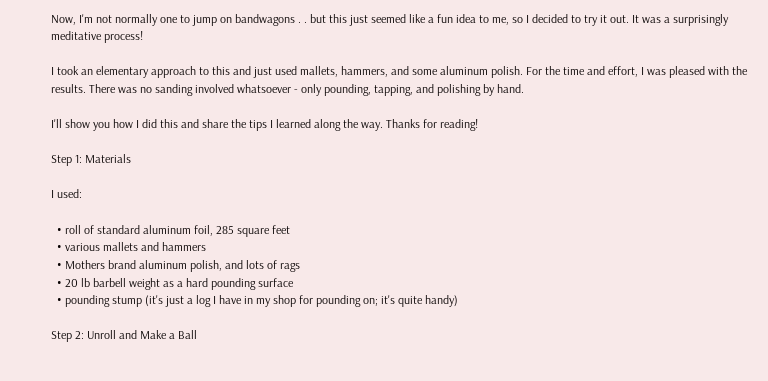Now, I'm not normally one to jump on bandwagons . . but this just seemed like a fun idea to me, so I decided to try it out. It was a surprisingly meditative process!

I took an elementary approach to this and just used mallets, hammers, and some aluminum polish. For the time and effort, I was pleased with the results. There was no sanding involved whatsoever - only pounding, tapping, and polishing by hand.

I'll show you how I did this and share the tips I learned along the way. Thanks for reading!

Step 1: Materials

I used:

  • roll of standard aluminum foil, 285 square feet
  • various mallets and hammers
  • Mothers brand aluminum polish, and lots of rags
  • 20 lb barbell weight as a hard pounding surface
  • pounding stump (it's just a log I have in my shop for pounding on; it's quite handy)

Step 2: Unroll and Make a Ball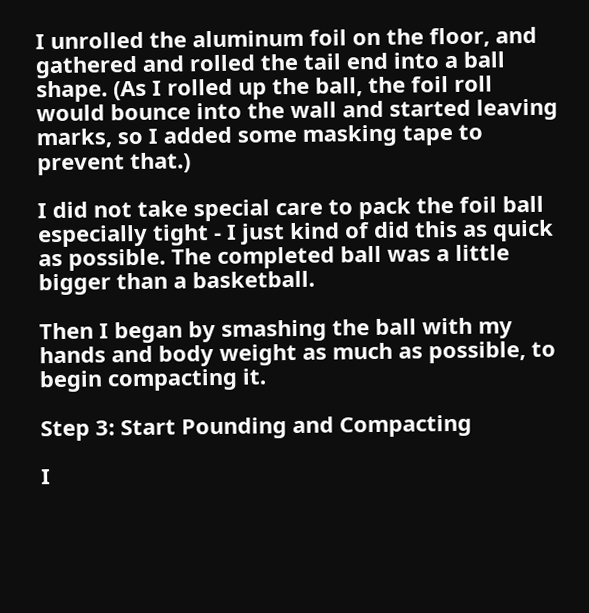I unrolled the aluminum foil on the floor, and gathered and rolled the tail end into a ball shape. (As I rolled up the ball, the foil roll would bounce into the wall and started leaving marks, so I added some masking tape to prevent that.)

I did not take special care to pack the foil ball especially tight - I just kind of did this as quick as possible. The completed ball was a little bigger than a basketball.

Then I began by smashing the ball with my hands and body weight as much as possible, to begin compacting it.

Step 3: Start Pounding and Compacting

I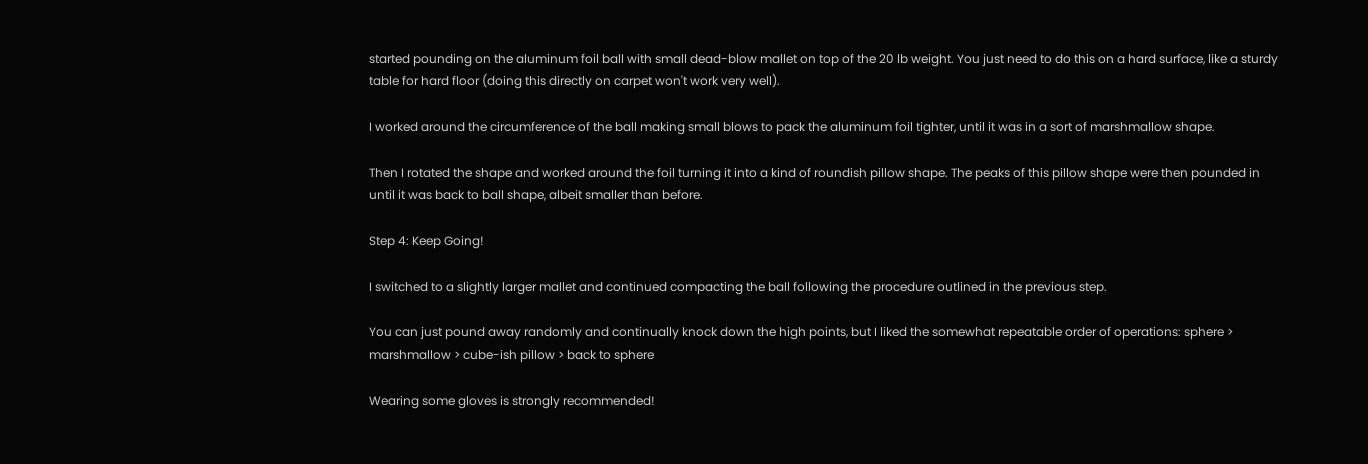started pounding on the aluminum foil ball with small dead-blow mallet on top of the 20 lb weight. You just need to do this on a hard surface, like a sturdy table for hard floor (doing this directly on carpet won't work very well).

I worked around the circumference of the ball making small blows to pack the aluminum foil tighter, until it was in a sort of marshmallow shape.

Then I rotated the shape and worked around the foil turning it into a kind of roundish pillow shape. The peaks of this pillow shape were then pounded in until it was back to ball shape, albeit smaller than before.

Step 4: Keep Going!

I switched to a slightly larger mallet and continued compacting the ball following the procedure outlined in the previous step.

You can just pound away randomly and continually knock down the high points, but I liked the somewhat repeatable order of operations: sphere > marshmallow > cube-ish pillow > back to sphere

Wearing some gloves is strongly recommended!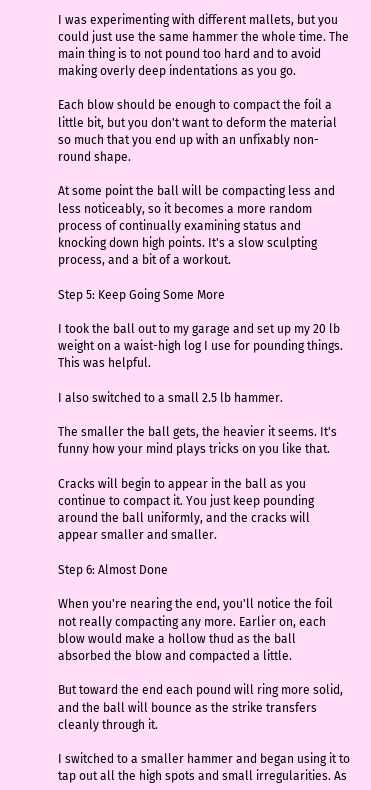I was experimenting with different mallets, but you could just use the same hammer the whole time. The main thing is to not pound too hard and to avoid making overly deep indentations as you go.

Each blow should be enough to compact the foil a little bit, but you don't want to deform the material so much that you end up with an unfixably non-round shape.

At some point the ball will be compacting less and less noticeably, so it becomes a more random process of continually examining status and knocking down high points. It's a slow sculpting process, and a bit of a workout.

Step 5: Keep Going Some More

I took the ball out to my garage and set up my 20 lb weight on a waist-high log I use for pounding things. This was helpful.

I also switched to a small 2.5 lb hammer.

The smaller the ball gets, the heavier it seems. It's funny how your mind plays tricks on you like that.

Cracks will begin to appear in the ball as you continue to compact it. You just keep pounding around the ball uniformly, and the cracks will appear smaller and smaller.

Step 6: Almost Done

When you're nearing the end, you'll notice the foil not really compacting any more. Earlier on, each blow would make a hollow thud as the ball absorbed the blow and compacted a little.

But toward the end each pound will ring more solid, and the ball will bounce as the strike transfers cleanly through it.

I switched to a smaller hammer and began using it to tap out all the high spots and small irregularities. As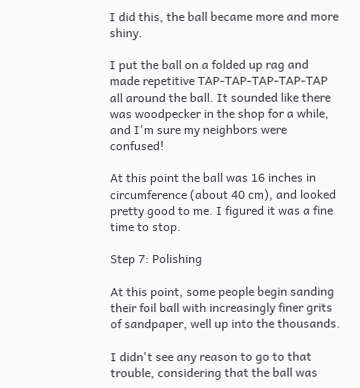I did this, the ball became more and more shiny.

I put the ball on a folded up rag and made repetitive TAP-TAP-TAP-TAP-TAP all around the ball. It sounded like there was woodpecker in the shop for a while, and I'm sure my neighbors were confused!

At this point the ball was 16 inches in circumference (about 40 cm), and looked pretty good to me. I figured it was a fine time to stop.

Step 7: Polishing

At this point, some people begin sanding their foil ball with increasingly finer grits of sandpaper, well up into the thousands.

I didn't see any reason to go to that trouble, considering that the ball was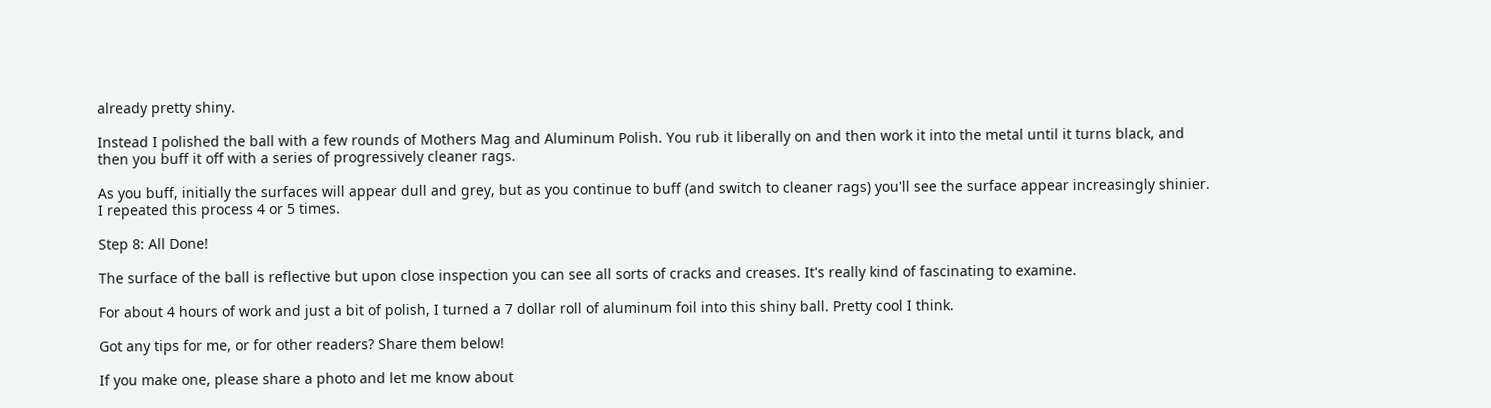already pretty shiny.

Instead I polished the ball with a few rounds of Mothers Mag and Aluminum Polish. You rub it liberally on and then work it into the metal until it turns black, and then you buff it off with a series of progressively cleaner rags.

As you buff, initially the surfaces will appear dull and grey, but as you continue to buff (and switch to cleaner rags) you'll see the surface appear increasingly shinier. I repeated this process 4 or 5 times.

Step 8: All Done!

The surface of the ball is reflective but upon close inspection you can see all sorts of cracks and creases. It's really kind of fascinating to examine.

For about 4 hours of work and just a bit of polish, I turned a 7 dollar roll of aluminum foil into this shiny ball. Pretty cool I think.

Got any tips for me, or for other readers? Share them below!

If you make one, please share a photo and let me know about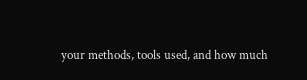your methods, tools used, and how much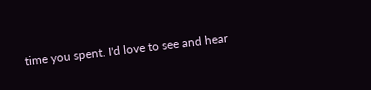time you spent. I'd love to see and hear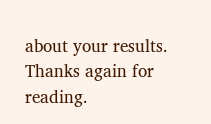about your results. Thanks again for reading.